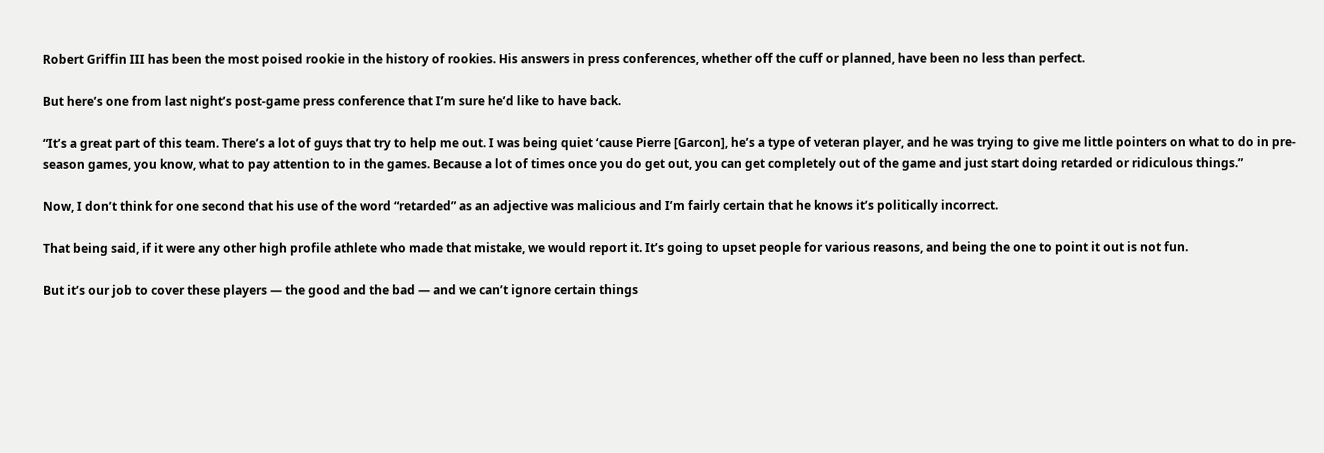Robert Griffin III has been the most poised rookie in the history of rookies. His answers in press conferences, whether off the cuff or planned, have been no less than perfect.

But here’s one from last night’s post-game press conference that I’m sure he’d like to have back.

“It’s a great part of this team. There’s a lot of guys that try to help me out. I was being quiet ‘cause Pierre [Garcon], he’s a type of veteran player, and he was trying to give me little pointers on what to do in pre-season games, you know, what to pay attention to in the games. Because a lot of times once you do get out, you can get completely out of the game and just start doing retarded or ridiculous things.”

Now, I don’t think for one second that his use of the word “retarded” as an adjective was malicious and I’m fairly certain that he knows it’s politically incorrect.

That being said, if it were any other high profile athlete who made that mistake, we would report it. It’s going to upset people for various reasons, and being the one to point it out is not fun.

But it’s our job to cover these players — the good and the bad — and we can’t ignore certain things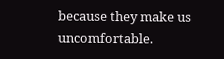because they make us uncomfortable.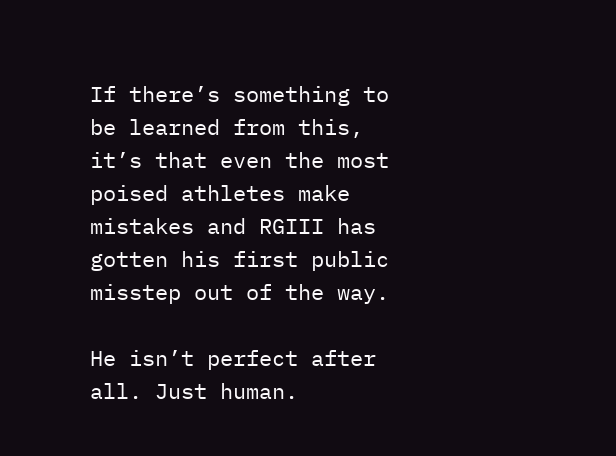If there’s something to be learned from this, it’s that even the most poised athletes make mistakes and RGIII has gotten his first public misstep out of the way.

He isn’t perfect after all. Just human.